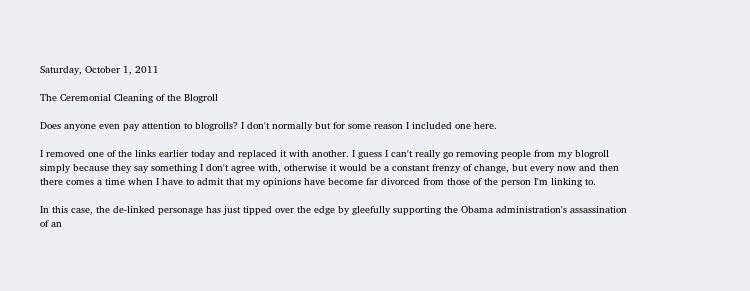Saturday, October 1, 2011

The Ceremonial Cleaning of the Blogroll

Does anyone even pay attention to blogrolls? I don't normally but for some reason I included one here.

I removed one of the links earlier today and replaced it with another. I guess I can't really go removing people from my blogroll simply because they say something I don't agree with, otherwise it would be a constant frenzy of change, but every now and then there comes a time when I have to admit that my opinions have become far divorced from those of the person I'm linking to.

In this case, the de-linked personage has just tipped over the edge by gleefully supporting the Obama administration's assassination of an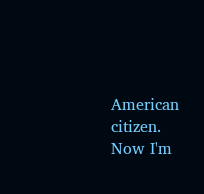American citizen. Now I'm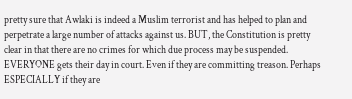pretty sure that Awlaki is indeed a Muslim terrorist and has helped to plan and perpetrate a large number of attacks against us. BUT, the Constitution is pretty clear in that there are no crimes for which due process may be suspended. EVERYONE gets their day in court. Even if they are committing treason. Perhaps ESPECIALLY if they are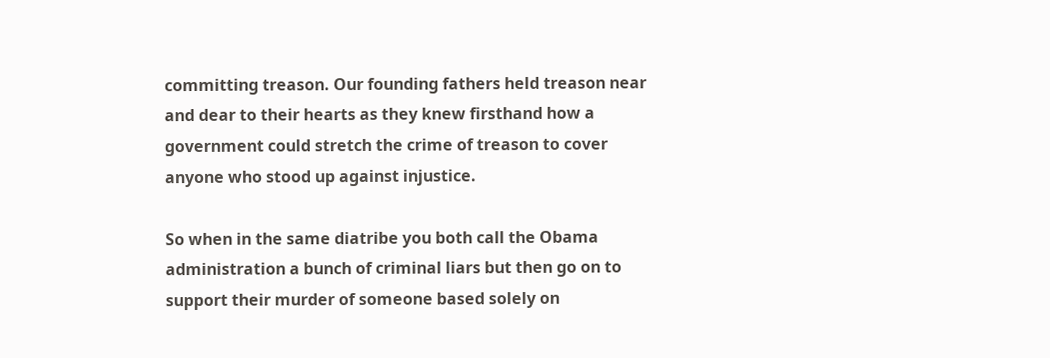committing treason. Our founding fathers held treason near and dear to their hearts as they knew firsthand how a government could stretch the crime of treason to cover anyone who stood up against injustice.

So when in the same diatribe you both call the Obama administration a bunch of criminal liars but then go on to support their murder of someone based solely on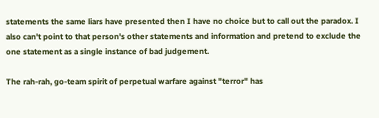statements the same liars have presented then I have no choice but to call out the paradox. I also can't point to that person's other statements and information and pretend to exclude the one statement as a single instance of bad judgement.

The rah-rah, go-team spirit of perpetual warfare against "terror" has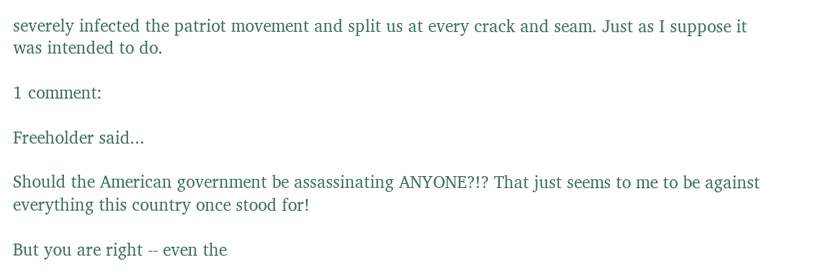severely infected the patriot movement and split us at every crack and seam. Just as I suppose it was intended to do.

1 comment:

Freeholder said...

Should the American government be assassinating ANYONE?!? That just seems to me to be against everything this country once stood for!

But you are right -- even the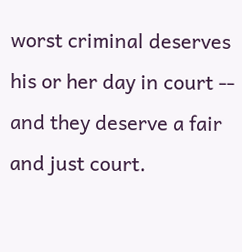worst criminal deserves his or her day in court -- and they deserve a fair and just court.